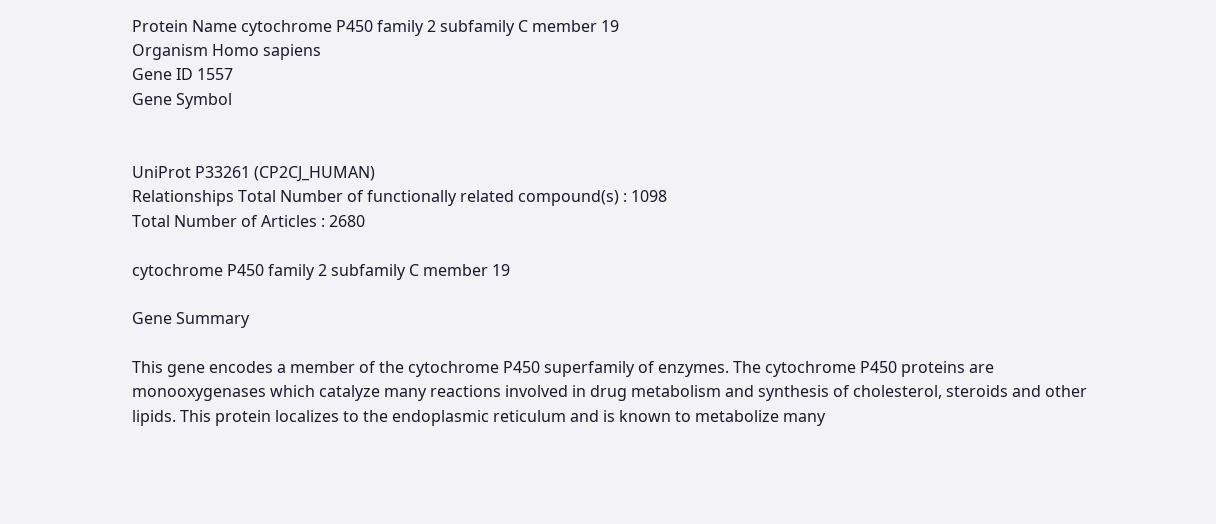Protein Name cytochrome P450 family 2 subfamily C member 19
Organism Homo sapiens
Gene ID 1557
Gene Symbol


UniProt P33261 (CP2CJ_HUMAN)
Relationships Total Number of functionally related compound(s) : 1098
Total Number of Articles : 2680

cytochrome P450 family 2 subfamily C member 19

Gene Summary

This gene encodes a member of the cytochrome P450 superfamily of enzymes. The cytochrome P450 proteins are monooxygenases which catalyze many reactions involved in drug metabolism and synthesis of cholesterol, steroids and other lipids. This protein localizes to the endoplasmic reticulum and is known to metabolize many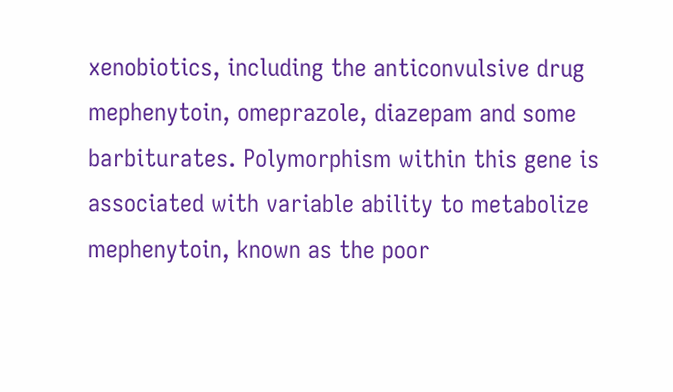xenobiotics, including the anticonvulsive drug mephenytoin, omeprazole, diazepam and some barbiturates. Polymorphism within this gene is associated with variable ability to metabolize mephenytoin, known as the poor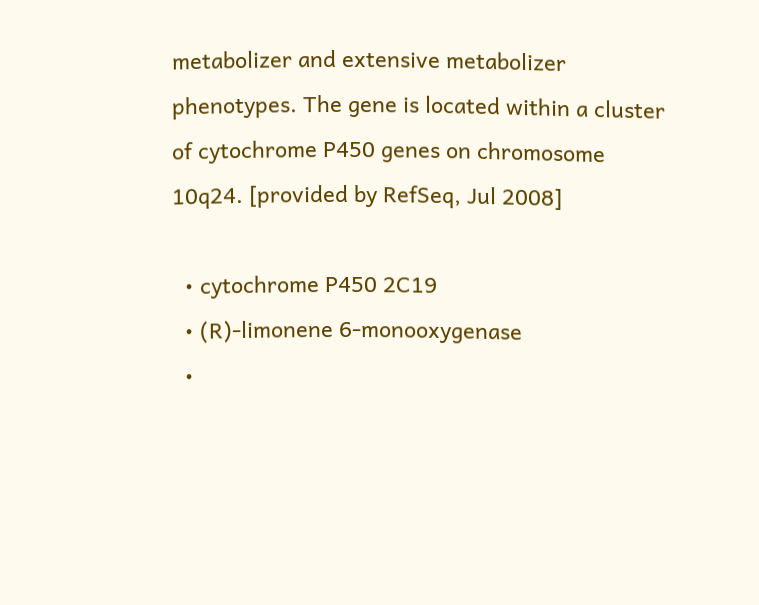metabolizer and extensive metabolizer phenotypes. The gene is located within a cluster of cytochrome P450 genes on chromosome 10q24. [provided by RefSeq, Jul 2008]

  • cytochrome P450 2C19
  • (R)-limonene 6-monooxygenase
  •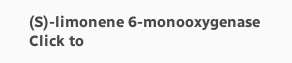(S)-limonene 6-monooxygenase
Click to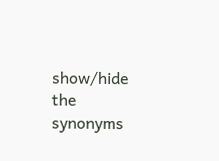show/hide the synonyms